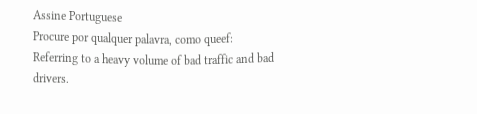Assine Portuguese
Procure por qualquer palavra, como queef:
Referring to a heavy volume of bad traffic and bad drivers.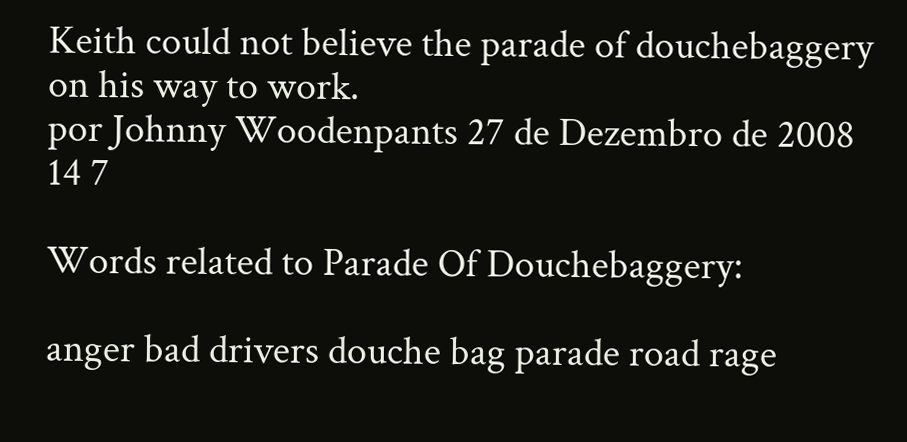Keith could not believe the parade of douchebaggery on his way to work.
por Johnny Woodenpants 27 de Dezembro de 2008
14 7

Words related to Parade Of Douchebaggery:

anger bad drivers douche bag parade road rage